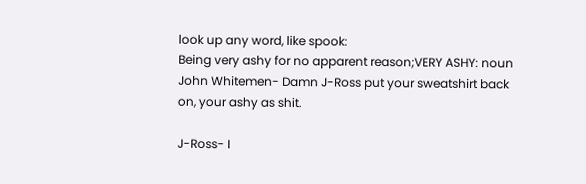look up any word, like spook:
Being very ashy for no apparent reason;VERY ASHY: noun
John Whitemen- Damn J-Ross put your sweatshirt back on, your ashy as shit.

J-Ross- I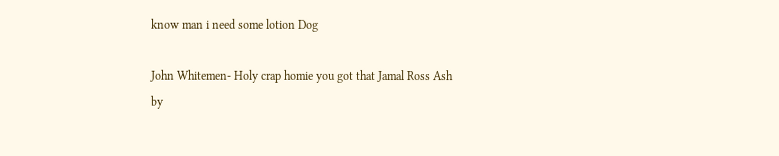know man i need some lotion Dog

John Whitemen- Holy crap homie you got that Jamal Ross Ash
by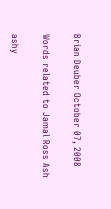Brian Deuber October 07, 2008

Words related to Jamal Ross Ash

ashy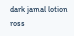dark jamal lotion ross